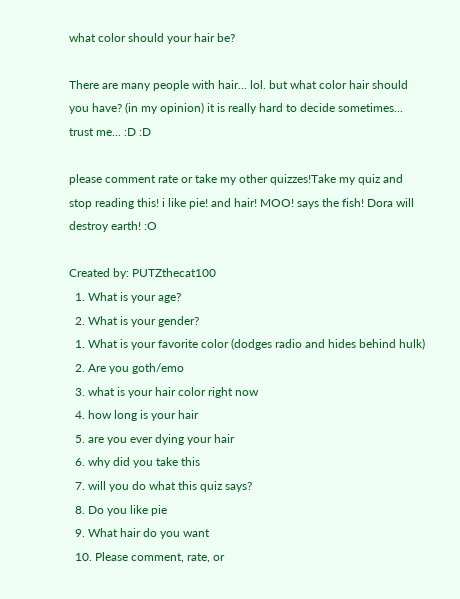what color should your hair be?

There are many people with hair... lol. but what color hair should you have? (in my opinion) it is really hard to decide sometimes... trust me... :D :D

please comment rate or take my other quizzes!Take my quiz and stop reading this! i like pie! and hair! MOO! says the fish! Dora will destroy earth! :O

Created by: PUTZthecat100
  1. What is your age?
  2. What is your gender?
  1. What is your favorite color (dodges radio and hides behind hulk)
  2. Are you goth/emo
  3. what is your hair color right now
  4. how long is your hair
  5. are you ever dying your hair
  6. why did you take this
  7. will you do what this quiz says?
  8. Do you like pie
  9. What hair do you want
  10. Please comment, rate, or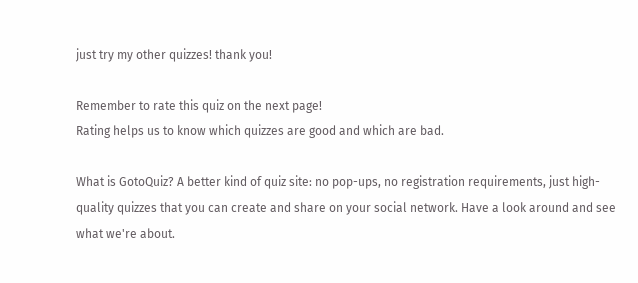just try my other quizzes! thank you!

Remember to rate this quiz on the next page!
Rating helps us to know which quizzes are good and which are bad.

What is GotoQuiz? A better kind of quiz site: no pop-ups, no registration requirements, just high-quality quizzes that you can create and share on your social network. Have a look around and see what we're about.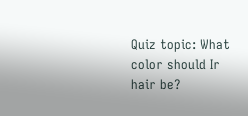Quiz topic: What color should Ir hair be?